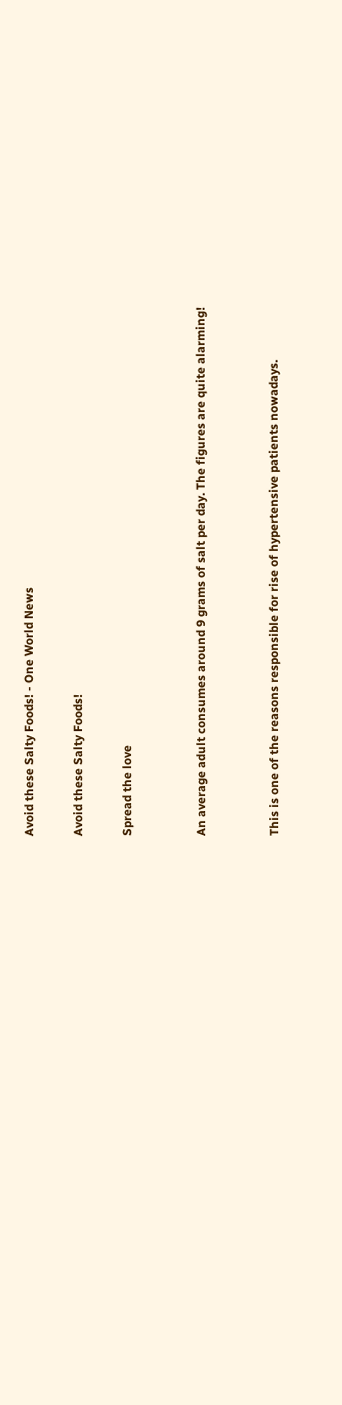Avoid these Salty Foods! - One World News

Avoid these Salty Foods!

Spread the love


An average adult consumes around 9 grams of salt per day. The figures are quite alarming!


This is one of the reasons responsible for rise of hypertensive patients nowadays.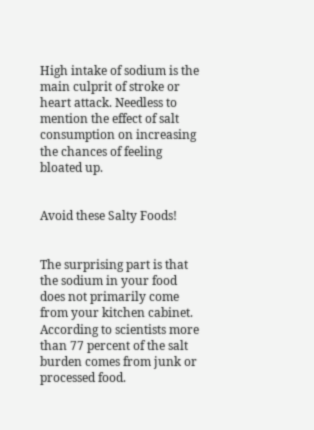High intake of sodium is the main culprit of stroke or heart attack. Needless to mention the effect of salt consumption on increasing the chances of feeling bloated up.


Avoid these Salty Foods!


The surprising part is that the sodium in your food does not primarily come from your kitchen cabinet. According to scientists more than 77 percent of the salt burden comes from junk or processed food.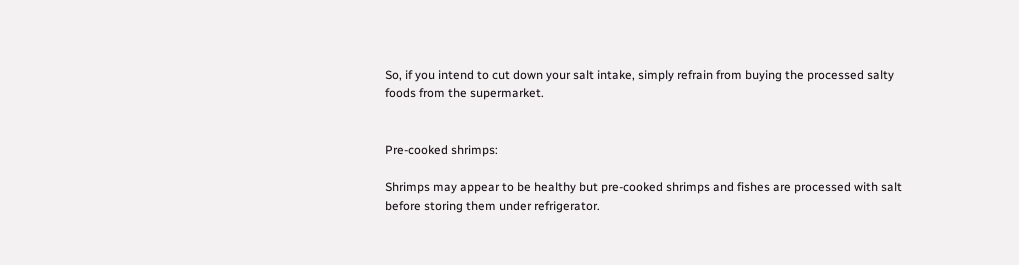So, if you intend to cut down your salt intake, simply refrain from buying the processed salty foods from the supermarket.


Pre-cooked shrimps:

Shrimps may appear to be healthy but pre-cooked shrimps and fishes are processed with salt before storing them under refrigerator.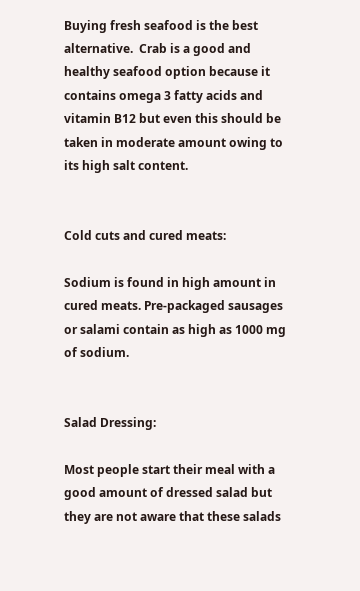Buying fresh seafood is the best alternative.  Crab is a good and healthy seafood option because it contains omega 3 fatty acids and vitamin B12 but even this should be taken in moderate amount owing to its high salt content.


Cold cuts and cured meats:

Sodium is found in high amount in cured meats. Pre-packaged sausages or salami contain as high as 1000 mg of sodium.


Salad Dressing:

Most people start their meal with a good amount of dressed salad but they are not aware that these salads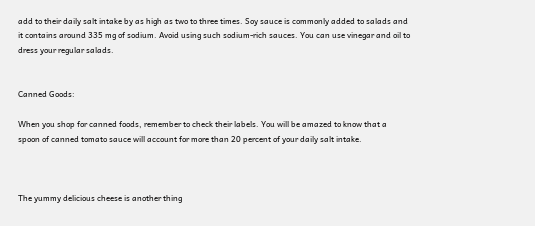add to their daily salt intake by as high as two to three times. Soy sauce is commonly added to salads and it contains around 335 mg of sodium. Avoid using such sodium-rich sauces. You can use vinegar and oil to dress your regular salads.


Canned Goods:

When you shop for canned foods, remember to check their labels. You will be amazed to know that a spoon of canned tomato sauce will account for more than 20 percent of your daily salt intake.



The yummy delicious cheese is another thing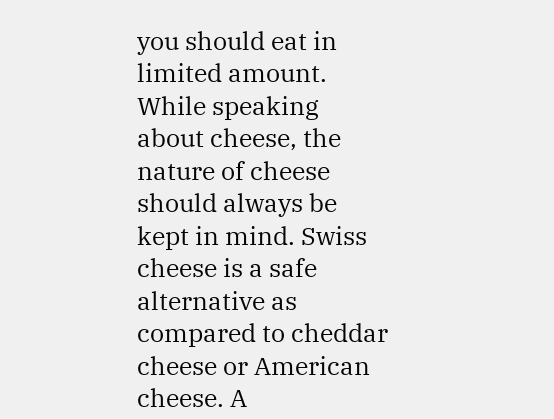you should eat in limited amount. While speaking about cheese, the nature of cheese should always be kept in mind. Swiss cheese is a safe alternative as compared to cheddar cheese or American cheese. A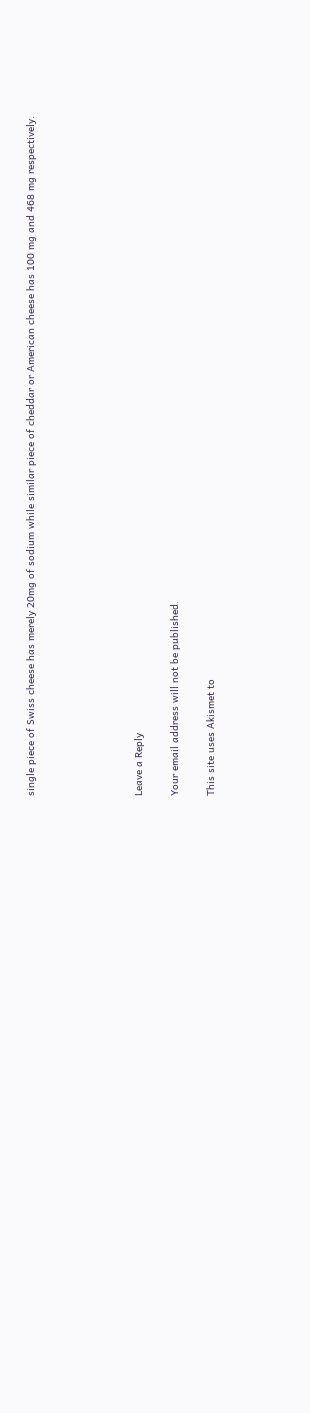single piece of Swiss cheese has merely 20mg of sodium while similar piece of cheddar or American cheese has 100 mg and 468 mg respectively.





Leave a Reply

Your email address will not be published.

This site uses Akismet to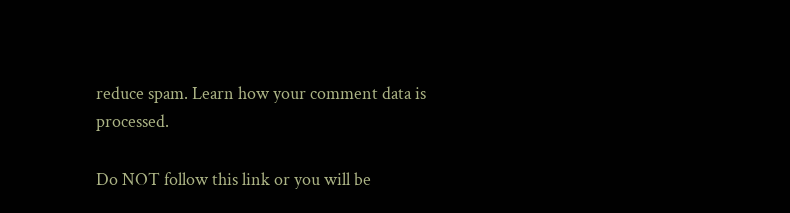reduce spam. Learn how your comment data is processed.

Do NOT follow this link or you will be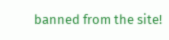banned from the site!